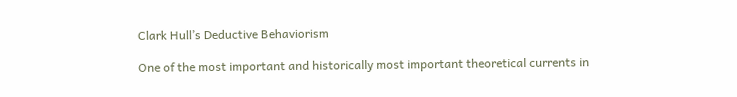Clark Hull’s Deductive Behaviorism

One of the most important and historically most important theoretical currents in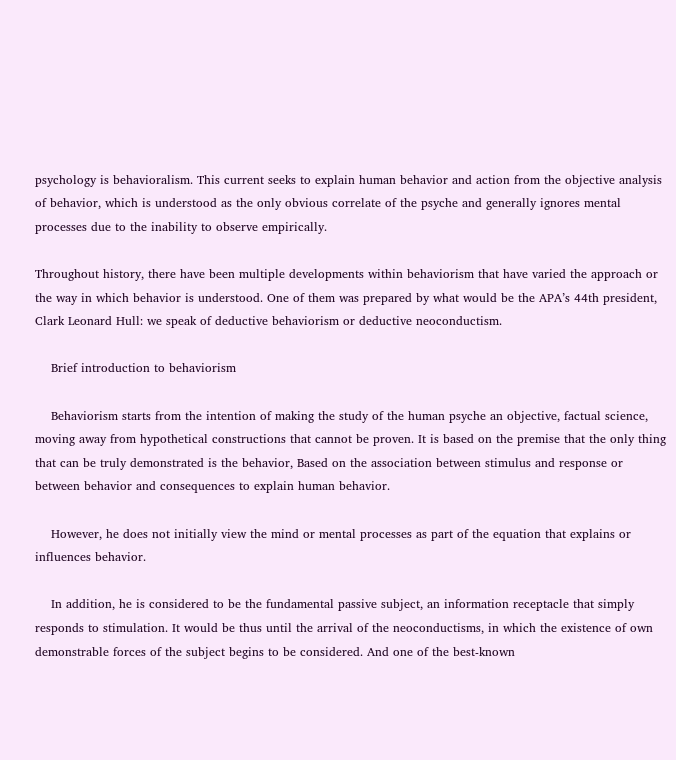psychology is behavioralism. This current seeks to explain human behavior and action from the objective analysis of behavior, which is understood as the only obvious correlate of the psyche and generally ignores mental processes due to the inability to observe empirically.

Throughout history, there have been multiple developments within behaviorism that have varied the approach or the way in which behavior is understood. One of them was prepared by what would be the APA’s 44th president, Clark Leonard Hull: we speak of deductive behaviorism or deductive neoconductism.

    Brief introduction to behaviorism

    Behaviorism starts from the intention of making the study of the human psyche an objective, factual science, moving away from hypothetical constructions that cannot be proven. It is based on the premise that the only thing that can be truly demonstrated is the behavior, Based on the association between stimulus and response or between behavior and consequences to explain human behavior.

    However, he does not initially view the mind or mental processes as part of the equation that explains or influences behavior.

    In addition, he is considered to be the fundamental passive subject, an information receptacle that simply responds to stimulation. It would be thus until the arrival of the neoconductisms, in which the existence of own demonstrable forces of the subject begins to be considered. And one of the best-known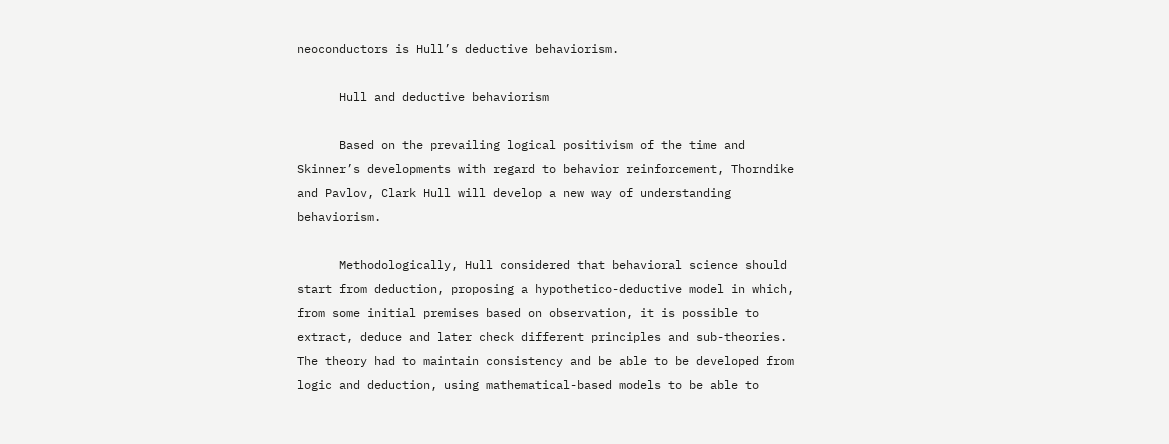neoconductors is Hull’s deductive behaviorism.

      Hull and deductive behaviorism

      Based on the prevailing logical positivism of the time and Skinner’s developments with regard to behavior reinforcement, Thorndike and Pavlov, Clark Hull will develop a new way of understanding behaviorism.

      Methodologically, Hull considered that behavioral science should start from deduction, proposing a hypothetico-deductive model in which, from some initial premises based on observation, it is possible to extract, deduce and later check different principles and sub-theories. The theory had to maintain consistency and be able to be developed from logic and deduction, using mathematical-based models to be able to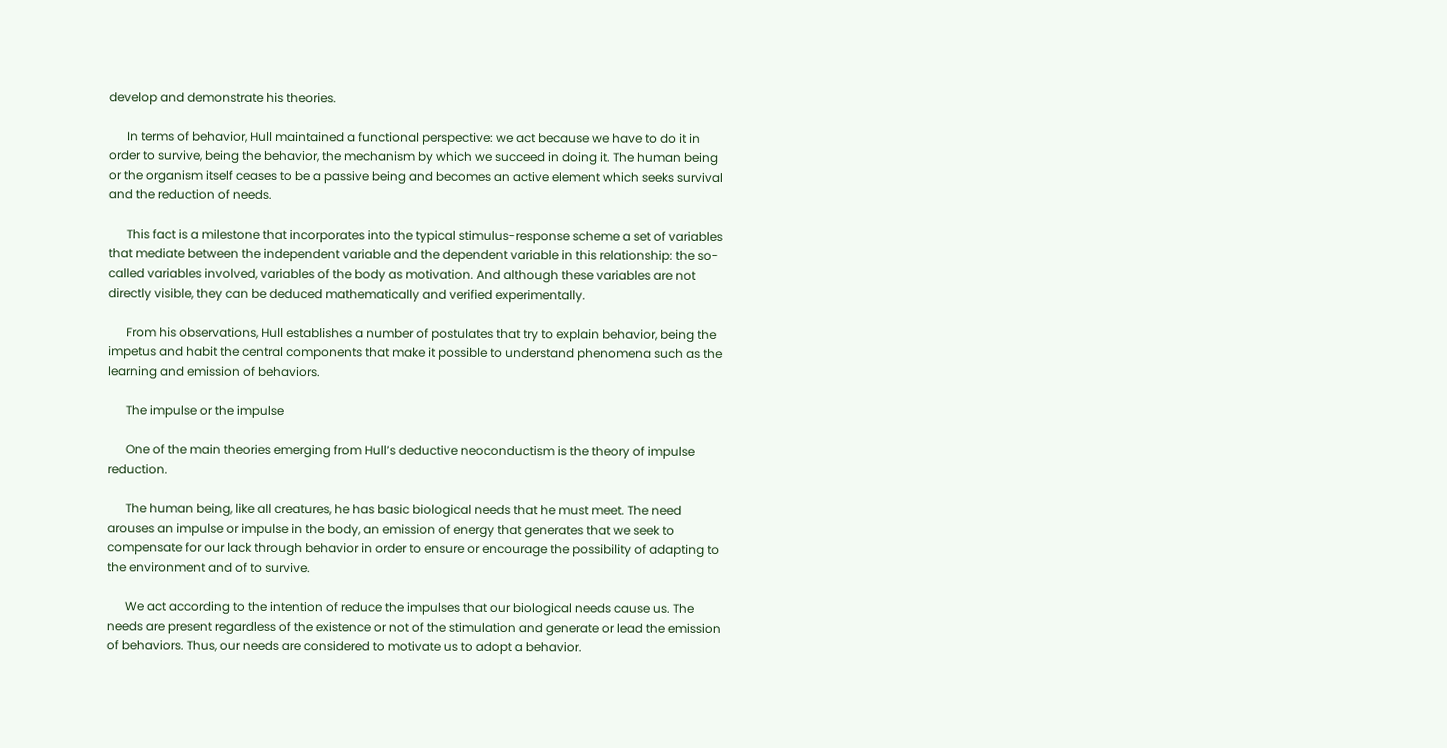develop and demonstrate his theories.

      In terms of behavior, Hull maintained a functional perspective: we act because we have to do it in order to survive, being the behavior, the mechanism by which we succeed in doing it. The human being or the organism itself ceases to be a passive being and becomes an active element which seeks survival and the reduction of needs.

      This fact is a milestone that incorporates into the typical stimulus-response scheme a set of variables that mediate between the independent variable and the dependent variable in this relationship: the so-called variables involved, variables of the body as motivation. And although these variables are not directly visible, they can be deduced mathematically and verified experimentally.

      From his observations, Hull establishes a number of postulates that try to explain behavior, being the impetus and habit the central components that make it possible to understand phenomena such as the learning and emission of behaviors.

      The impulse or the impulse

      One of the main theories emerging from Hull’s deductive neoconductism is the theory of impulse reduction.

      The human being, like all creatures, he has basic biological needs that he must meet. The need arouses an impulse or impulse in the body, an emission of energy that generates that we seek to compensate for our lack through behavior in order to ensure or encourage the possibility of adapting to the environment and of to survive.

      We act according to the intention of reduce the impulses that our biological needs cause us. The needs are present regardless of the existence or not of the stimulation and generate or lead the emission of behaviors. Thus, our needs are considered to motivate us to adopt a behavior.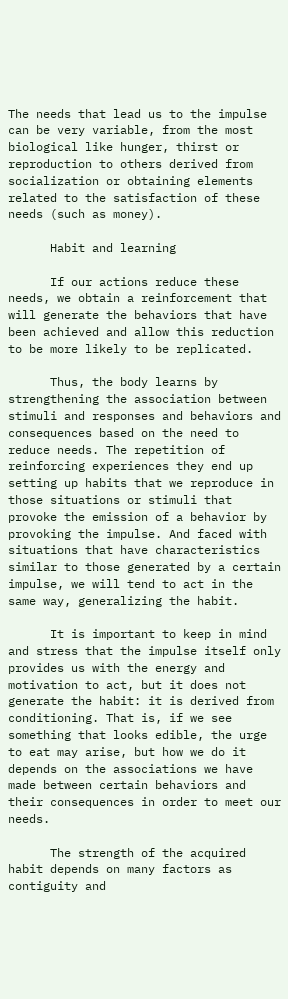The needs that lead us to the impulse can be very variable, from the most biological like hunger, thirst or reproduction to others derived from socialization or obtaining elements related to the satisfaction of these needs (such as money).

      Habit and learning

      If our actions reduce these needs, we obtain a reinforcement that will generate the behaviors that have been achieved and allow this reduction to be more likely to be replicated.

      Thus, the body learns by strengthening the association between stimuli and responses and behaviors and consequences based on the need to reduce needs. The repetition of reinforcing experiences they end up setting up habits that we reproduce in those situations or stimuli that provoke the emission of a behavior by provoking the impulse. And faced with situations that have characteristics similar to those generated by a certain impulse, we will tend to act in the same way, generalizing the habit.

      It is important to keep in mind and stress that the impulse itself only provides us with the energy and motivation to act, but it does not generate the habit: it is derived from conditioning. That is, if we see something that looks edible, the urge to eat may arise, but how we do it depends on the associations we have made between certain behaviors and their consequences in order to meet our needs.

      The strength of the acquired habit depends on many factors as contiguity and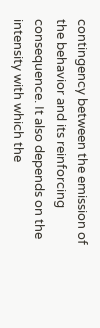contingency between the emission of the behavior and its reinforcing consequence. It also depends on the intensity with which the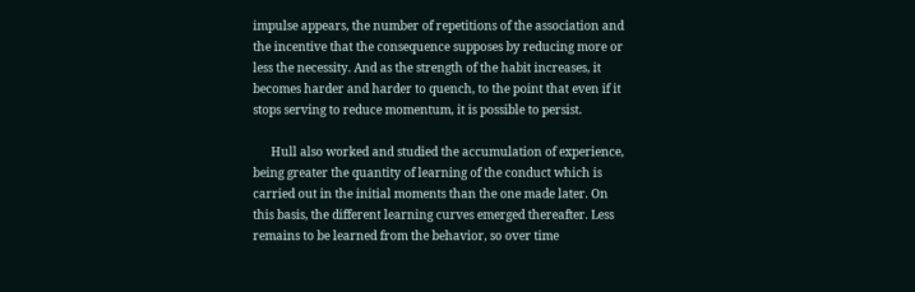impulse appears, the number of repetitions of the association and the incentive that the consequence supposes by reducing more or less the necessity. And as the strength of the habit increases, it becomes harder and harder to quench, to the point that even if it stops serving to reduce momentum, it is possible to persist.

      Hull also worked and studied the accumulation of experience, being greater the quantity of learning of the conduct which is carried out in the initial moments than the one made later. On this basis, the different learning curves emerged thereafter. Less remains to be learned from the behavior, so over time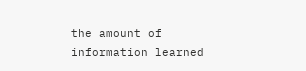the amount of information learned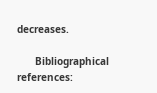decreases.

      Bibliographical references: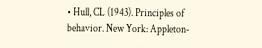• Hull, CL (1943). Principles of behavior. New York: Appleton-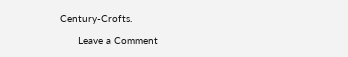Century-Crofts.

      Leave a Comment